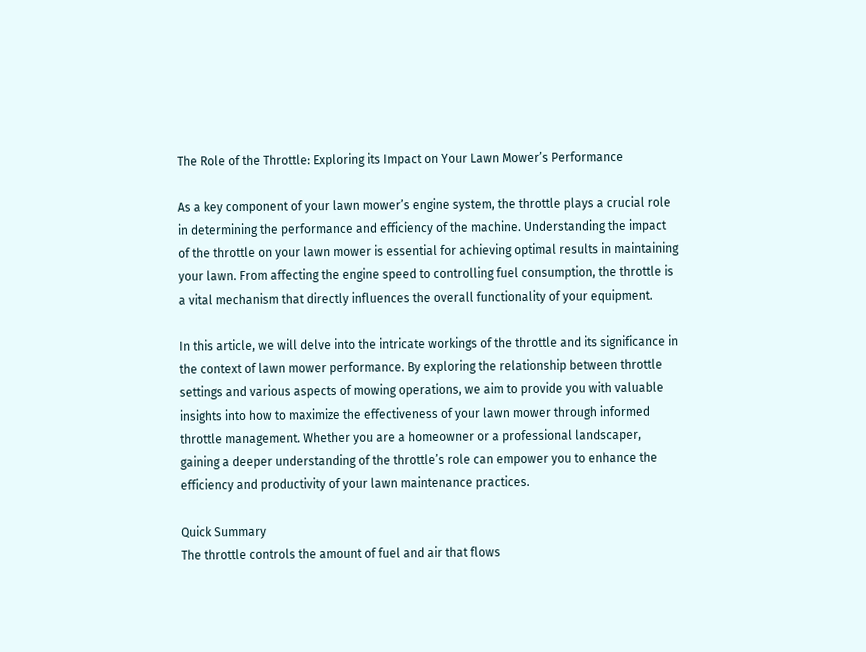The Role of the Throttle: Exploring its Impact on Your Lawn Mower’s Performance

As a key component of your lawn mower’s engine system, the throttle plays a crucial role in determining the performance and efficiency of the machine. Understanding the impact of the throttle on your lawn mower is essential for achieving optimal results in maintaining your lawn. From affecting the engine speed to controlling fuel consumption, the throttle is a vital mechanism that directly influences the overall functionality of your equipment.

In this article, we will delve into the intricate workings of the throttle and its significance in the context of lawn mower performance. By exploring the relationship between throttle settings and various aspects of mowing operations, we aim to provide you with valuable insights into how to maximize the effectiveness of your lawn mower through informed throttle management. Whether you are a homeowner or a professional landscaper, gaining a deeper understanding of the throttle’s role can empower you to enhance the efficiency and productivity of your lawn maintenance practices.

Quick Summary
The throttle controls the amount of fuel and air that flows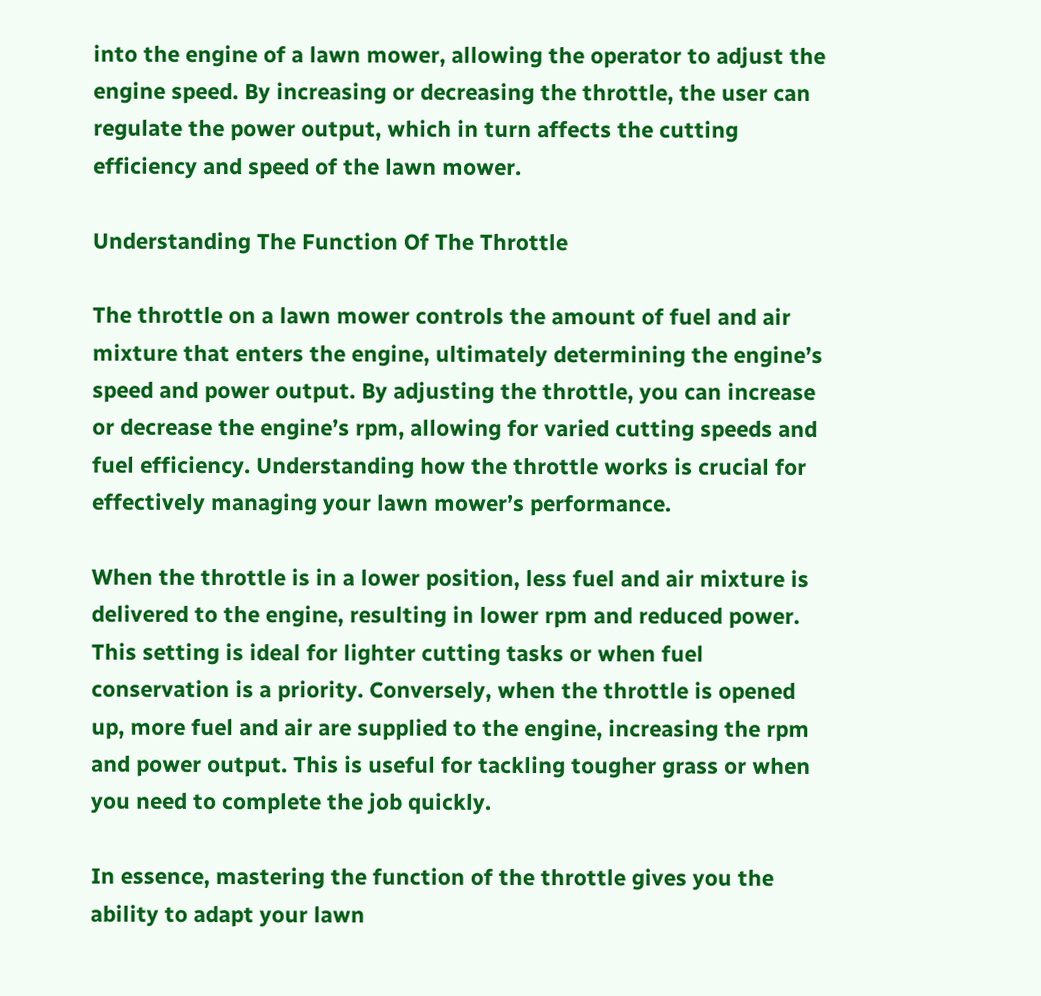into the engine of a lawn mower, allowing the operator to adjust the engine speed. By increasing or decreasing the throttle, the user can regulate the power output, which in turn affects the cutting efficiency and speed of the lawn mower.

Understanding The Function Of The Throttle

The throttle on a lawn mower controls the amount of fuel and air mixture that enters the engine, ultimately determining the engine’s speed and power output. By adjusting the throttle, you can increase or decrease the engine’s rpm, allowing for varied cutting speeds and fuel efficiency. Understanding how the throttle works is crucial for effectively managing your lawn mower’s performance.

When the throttle is in a lower position, less fuel and air mixture is delivered to the engine, resulting in lower rpm and reduced power. This setting is ideal for lighter cutting tasks or when fuel conservation is a priority. Conversely, when the throttle is opened up, more fuel and air are supplied to the engine, increasing the rpm and power output. This is useful for tackling tougher grass or when you need to complete the job quickly.

In essence, mastering the function of the throttle gives you the ability to adapt your lawn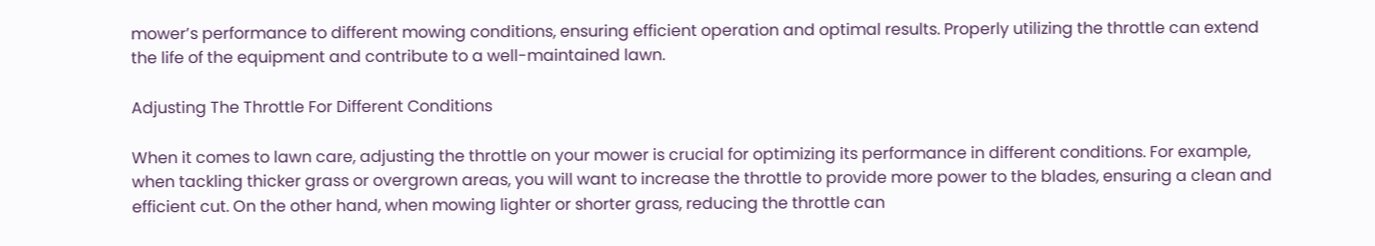mower’s performance to different mowing conditions, ensuring efficient operation and optimal results. Properly utilizing the throttle can extend the life of the equipment and contribute to a well-maintained lawn.

Adjusting The Throttle For Different Conditions

When it comes to lawn care, adjusting the throttle on your mower is crucial for optimizing its performance in different conditions. For example, when tackling thicker grass or overgrown areas, you will want to increase the throttle to provide more power to the blades, ensuring a clean and efficient cut. On the other hand, when mowing lighter or shorter grass, reducing the throttle can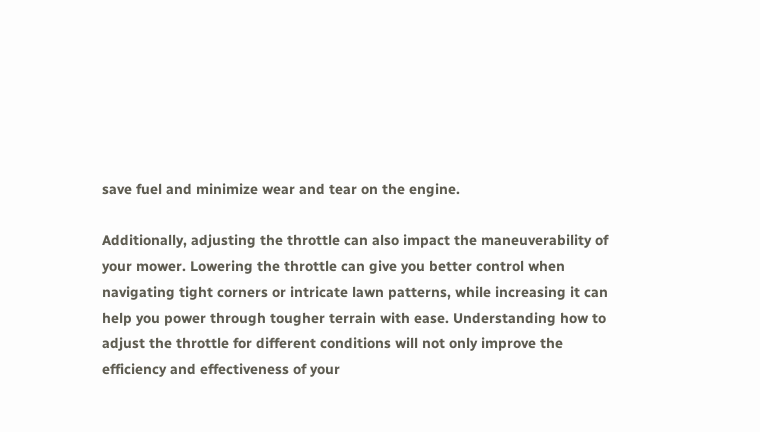save fuel and minimize wear and tear on the engine.

Additionally, adjusting the throttle can also impact the maneuverability of your mower. Lowering the throttle can give you better control when navigating tight corners or intricate lawn patterns, while increasing it can help you power through tougher terrain with ease. Understanding how to adjust the throttle for different conditions will not only improve the efficiency and effectiveness of your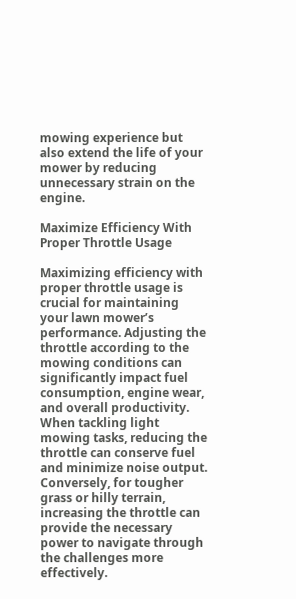mowing experience but also extend the life of your mower by reducing unnecessary strain on the engine.

Maximize Efficiency With Proper Throttle Usage

Maximizing efficiency with proper throttle usage is crucial for maintaining your lawn mower’s performance. Adjusting the throttle according to the mowing conditions can significantly impact fuel consumption, engine wear, and overall productivity. When tackling light mowing tasks, reducing the throttle can conserve fuel and minimize noise output. Conversely, for tougher grass or hilly terrain, increasing the throttle can provide the necessary power to navigate through the challenges more effectively.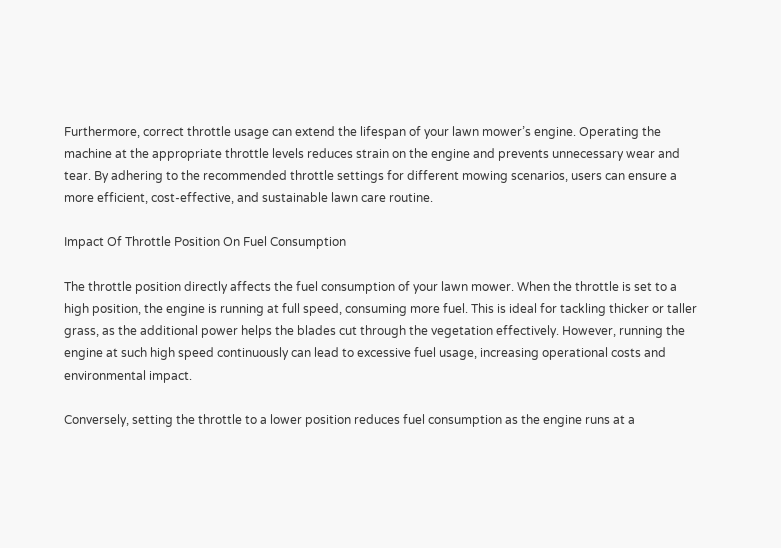Furthermore, correct throttle usage can extend the lifespan of your lawn mower’s engine. Operating the machine at the appropriate throttle levels reduces strain on the engine and prevents unnecessary wear and tear. By adhering to the recommended throttle settings for different mowing scenarios, users can ensure a more efficient, cost-effective, and sustainable lawn care routine.

Impact Of Throttle Position On Fuel Consumption

The throttle position directly affects the fuel consumption of your lawn mower. When the throttle is set to a high position, the engine is running at full speed, consuming more fuel. This is ideal for tackling thicker or taller grass, as the additional power helps the blades cut through the vegetation effectively. However, running the engine at such high speed continuously can lead to excessive fuel usage, increasing operational costs and environmental impact.

Conversely, setting the throttle to a lower position reduces fuel consumption as the engine runs at a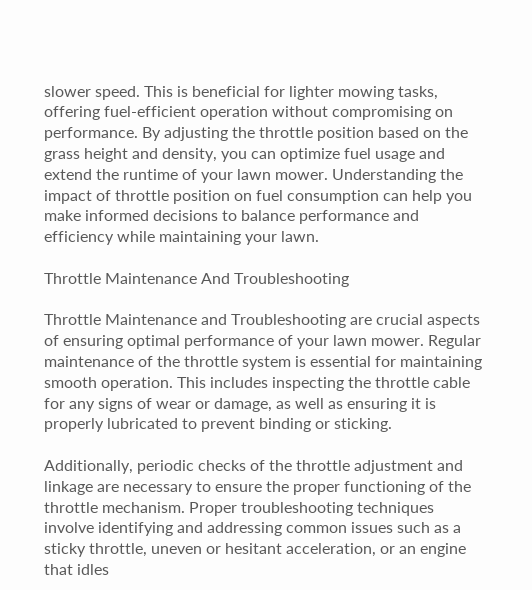slower speed. This is beneficial for lighter mowing tasks, offering fuel-efficient operation without compromising on performance. By adjusting the throttle position based on the grass height and density, you can optimize fuel usage and extend the runtime of your lawn mower. Understanding the impact of throttle position on fuel consumption can help you make informed decisions to balance performance and efficiency while maintaining your lawn.

Throttle Maintenance And Troubleshooting

Throttle Maintenance and Troubleshooting are crucial aspects of ensuring optimal performance of your lawn mower. Regular maintenance of the throttle system is essential for maintaining smooth operation. This includes inspecting the throttle cable for any signs of wear or damage, as well as ensuring it is properly lubricated to prevent binding or sticking.

Additionally, periodic checks of the throttle adjustment and linkage are necessary to ensure the proper functioning of the throttle mechanism. Proper troubleshooting techniques involve identifying and addressing common issues such as a sticky throttle, uneven or hesitant acceleration, or an engine that idles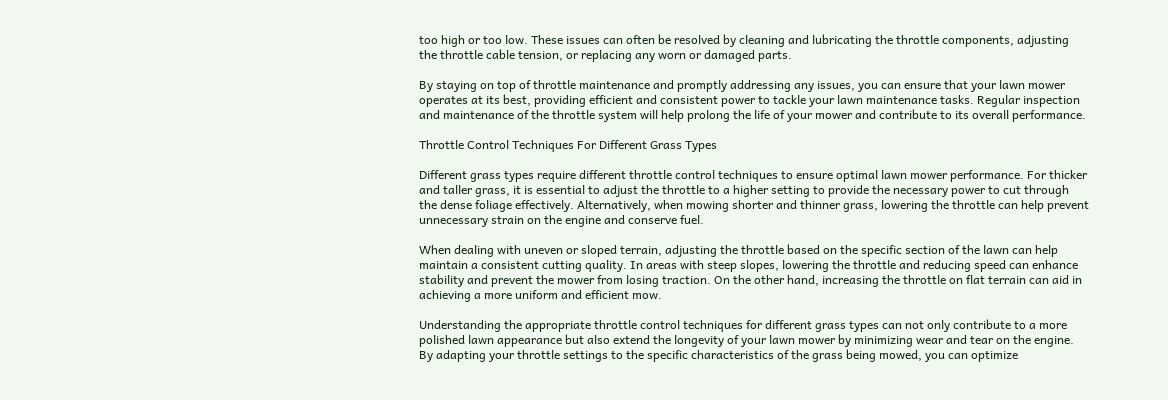too high or too low. These issues can often be resolved by cleaning and lubricating the throttle components, adjusting the throttle cable tension, or replacing any worn or damaged parts.

By staying on top of throttle maintenance and promptly addressing any issues, you can ensure that your lawn mower operates at its best, providing efficient and consistent power to tackle your lawn maintenance tasks. Regular inspection and maintenance of the throttle system will help prolong the life of your mower and contribute to its overall performance.

Throttle Control Techniques For Different Grass Types

Different grass types require different throttle control techniques to ensure optimal lawn mower performance. For thicker and taller grass, it is essential to adjust the throttle to a higher setting to provide the necessary power to cut through the dense foliage effectively. Alternatively, when mowing shorter and thinner grass, lowering the throttle can help prevent unnecessary strain on the engine and conserve fuel.

When dealing with uneven or sloped terrain, adjusting the throttle based on the specific section of the lawn can help maintain a consistent cutting quality. In areas with steep slopes, lowering the throttle and reducing speed can enhance stability and prevent the mower from losing traction. On the other hand, increasing the throttle on flat terrain can aid in achieving a more uniform and efficient mow.

Understanding the appropriate throttle control techniques for different grass types can not only contribute to a more polished lawn appearance but also extend the longevity of your lawn mower by minimizing wear and tear on the engine. By adapting your throttle settings to the specific characteristics of the grass being mowed, you can optimize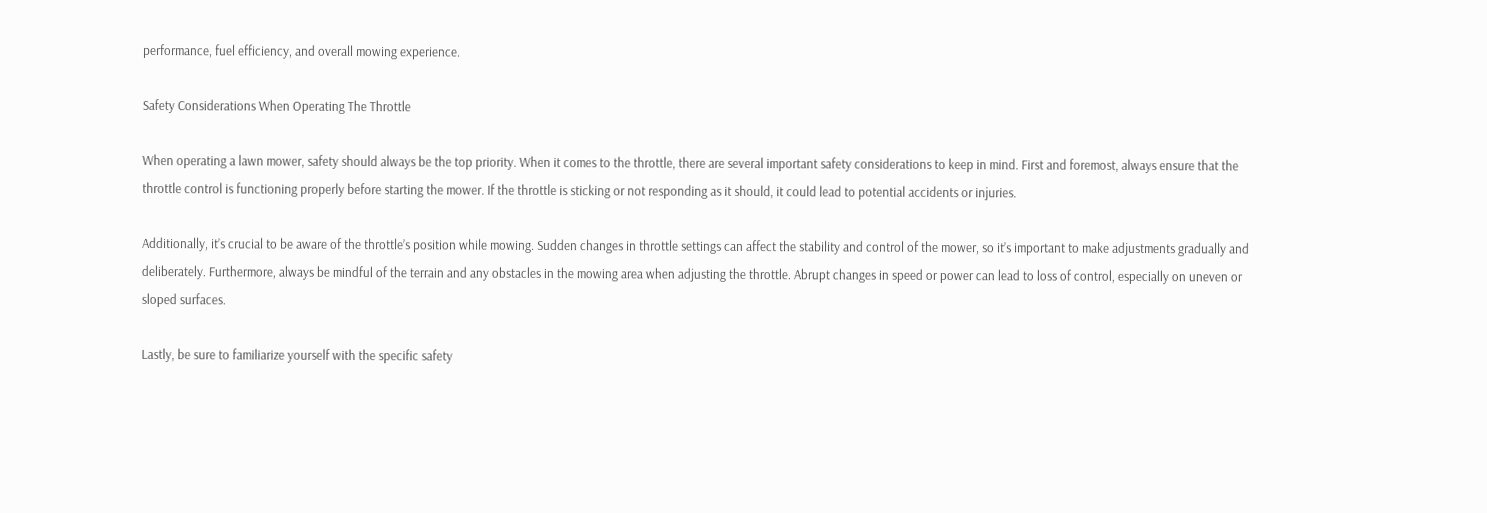performance, fuel efficiency, and overall mowing experience.

Safety Considerations When Operating The Throttle

When operating a lawn mower, safety should always be the top priority. When it comes to the throttle, there are several important safety considerations to keep in mind. First and foremost, always ensure that the throttle control is functioning properly before starting the mower. If the throttle is sticking or not responding as it should, it could lead to potential accidents or injuries.

Additionally, it’s crucial to be aware of the throttle’s position while mowing. Sudden changes in throttle settings can affect the stability and control of the mower, so it’s important to make adjustments gradually and deliberately. Furthermore, always be mindful of the terrain and any obstacles in the mowing area when adjusting the throttle. Abrupt changes in speed or power can lead to loss of control, especially on uneven or sloped surfaces.

Lastly, be sure to familiarize yourself with the specific safety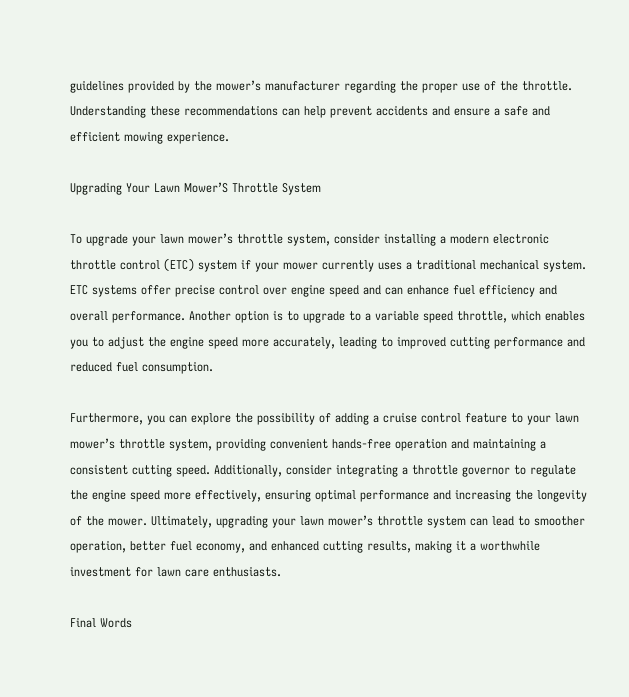guidelines provided by the mower’s manufacturer regarding the proper use of the throttle. Understanding these recommendations can help prevent accidents and ensure a safe and efficient mowing experience.

Upgrading Your Lawn Mower’S Throttle System

To upgrade your lawn mower’s throttle system, consider installing a modern electronic throttle control (ETC) system if your mower currently uses a traditional mechanical system. ETC systems offer precise control over engine speed and can enhance fuel efficiency and overall performance. Another option is to upgrade to a variable speed throttle, which enables you to adjust the engine speed more accurately, leading to improved cutting performance and reduced fuel consumption.

Furthermore, you can explore the possibility of adding a cruise control feature to your lawn mower’s throttle system, providing convenient hands-free operation and maintaining a consistent cutting speed. Additionally, consider integrating a throttle governor to regulate the engine speed more effectively, ensuring optimal performance and increasing the longevity of the mower. Ultimately, upgrading your lawn mower’s throttle system can lead to smoother operation, better fuel economy, and enhanced cutting results, making it a worthwhile investment for lawn care enthusiasts.

Final Words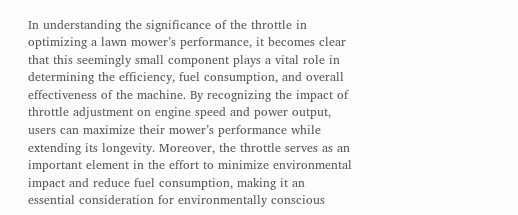In understanding the significance of the throttle in optimizing a lawn mower’s performance, it becomes clear that this seemingly small component plays a vital role in determining the efficiency, fuel consumption, and overall effectiveness of the machine. By recognizing the impact of throttle adjustment on engine speed and power output, users can maximize their mower’s performance while extending its longevity. Moreover, the throttle serves as an important element in the effort to minimize environmental impact and reduce fuel consumption, making it an essential consideration for environmentally conscious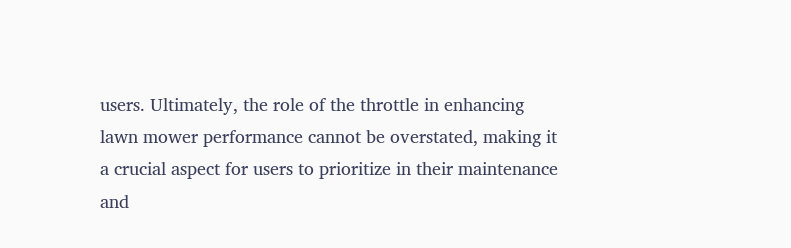users. Ultimately, the role of the throttle in enhancing lawn mower performance cannot be overstated, making it a crucial aspect for users to prioritize in their maintenance and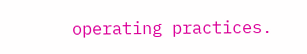operating practices.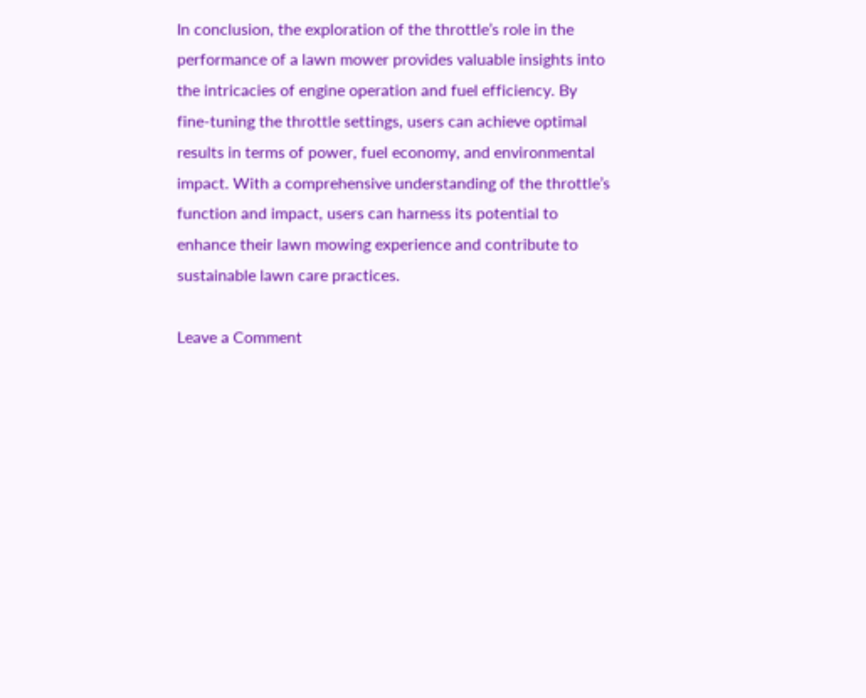In conclusion, the exploration of the throttle’s role in the performance of a lawn mower provides valuable insights into the intricacies of engine operation and fuel efficiency. By fine-tuning the throttle settings, users can achieve optimal results in terms of power, fuel economy, and environmental impact. With a comprehensive understanding of the throttle’s function and impact, users can harness its potential to enhance their lawn mowing experience and contribute to sustainable lawn care practices.

Leave a Comment